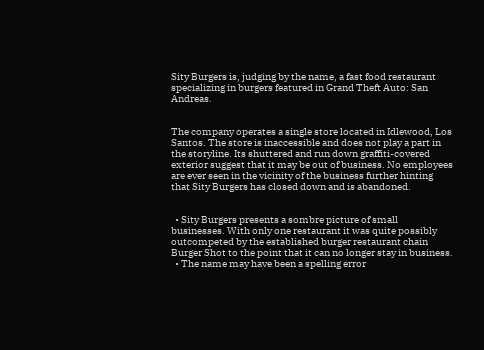Sity Burgers is, judging by the name, a fast food restaurant specializing in burgers featured in Grand Theft Auto: San Andreas.


The company operates a single store located in Idlewood, Los Santos. The store is inaccessible and does not play a part in the storyline. Its shuttered and run down graffiti-covered exterior suggest that it may be out of business. No employees are ever seen in the vicinity of the business further hinting that Sity Burgers has closed down and is abandoned.


  • Sity Burgers presents a sombre picture of small businesses. With only one restaurant it was quite possibly outcompeted by the established burger restaurant chain Burger Shot to the point that it can no longer stay in business.
  • The name may have been a spelling error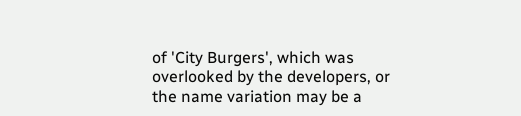of 'City Burgers', which was overlooked by the developers, or the name variation may be a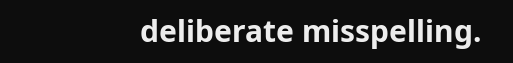deliberate misspelling.